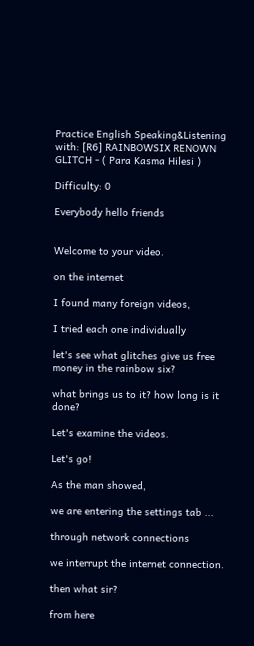Practice English Speaking&Listening with: [R6] RAINBOWSIX RENOWN GLITCH - ( Para Kasma Hilesi )

Difficulty: 0

Everybody hello friends


Welcome to your video.

on the internet

I found many foreign videos,

I tried each one individually

let's see what glitches give us free money in the rainbow six?

what brings us to it? how long is it done?

Let's examine the videos.

Let's go!

As the man showed,

we are entering the settings tab ...

through network connections

we interrupt the internet connection.

then what sir?

from here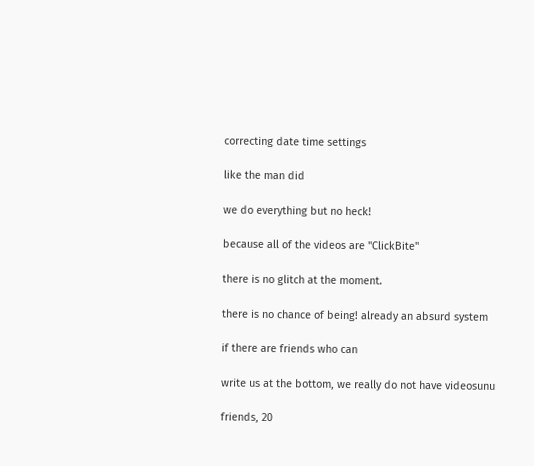correcting date time settings

like the man did

we do everything but no heck!

because all of the videos are "ClickBite"

there is no glitch at the moment.

there is no chance of being! already an absurd system

if there are friends who can

write us at the bottom, we really do not have videosunu

friends, 20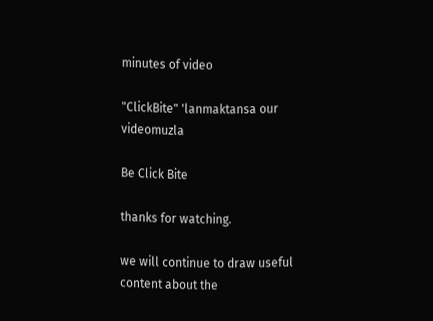minutes of video

"ClickBite" 'lanmaktansa our videomuzla

Be Click Bite

thanks for watching.

we will continue to draw useful content about the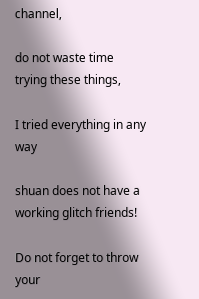channel,

do not waste time trying these things,

I tried everything in any way

shuan does not have a working glitch friends!

Do not forget to throw your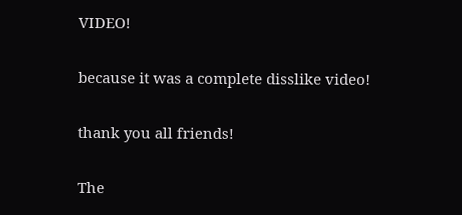VIDEO!

because it was a complete disslike video!

thank you all friends!

The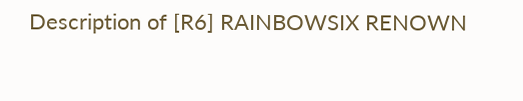Description of [R6] RAINBOWSIX RENOWN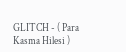GLITCH - ( Para Kasma Hilesi )